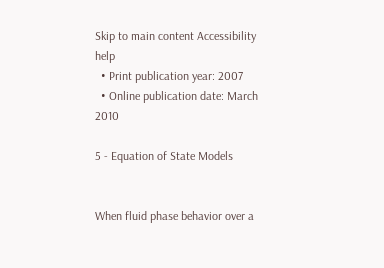Skip to main content Accessibility help
  • Print publication year: 2007
  • Online publication date: March 2010

5 - Equation of State Models


When fluid phase behavior over a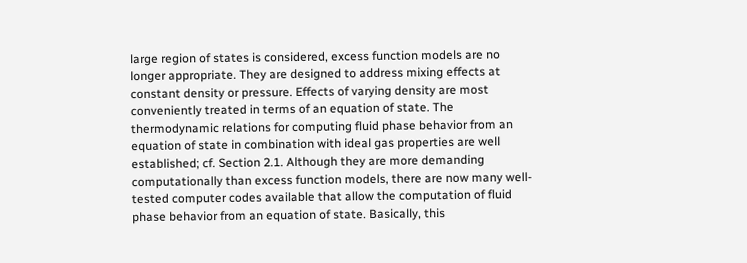large region of states is considered, excess function models are no longer appropriate. They are designed to address mixing effects at constant density or pressure. Effects of varying density are most conveniently treated in terms of an equation of state. The thermodynamic relations for computing fluid phase behavior from an equation of state in combination with ideal gas properties are well established; cf. Section 2.1. Although they are more demanding computationally than excess function models, there are now many well-tested computer codes available that allow the computation of fluid phase behavior from an equation of state. Basically, this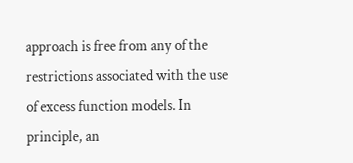approach is free from any of the restrictions associated with the use of excess function models. In principle, an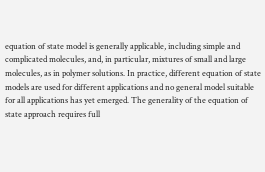equation of state model is generally applicable, including simple and complicated molecules, and, in particular, mixtures of small and large molecules, as in polymer solutions. In practice, different equation of state models are used for different applications and no general model suitable for all applications has yet emerged. The generality of the equation of state approach requires full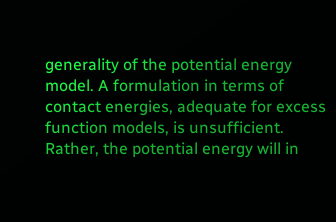generality of the potential energy model. A formulation in terms of contact energies, adequate for excess function models, is unsufficient. Rather, the potential energy will in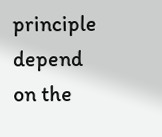principle depend on the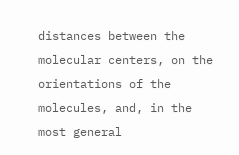distances between the molecular centers, on the orientations of the molecules, and, in the most general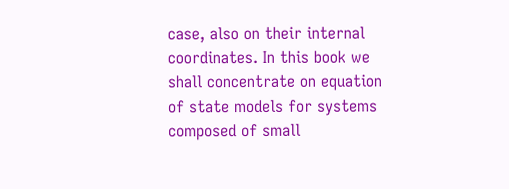case, also on their internal coordinates. In this book we shall concentrate on equation of state models for systems composed of small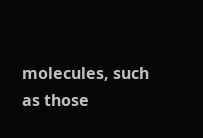molecules, such as those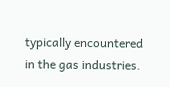typically encountered in the gas industries.